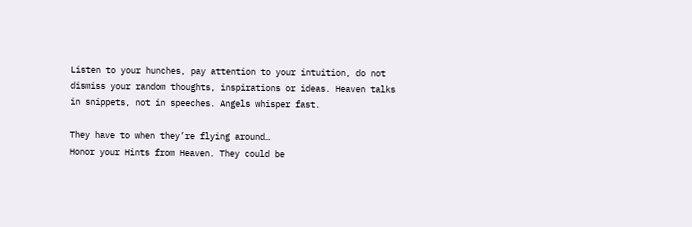Listen to your hunches, pay attention to your intuition, do not dismiss your random thoughts, inspirations or ideas. Heaven talks in snippets, not in speeches. Angels whisper fast.

They have to when they’re flying around…
Honor your Hints from Heaven. They could be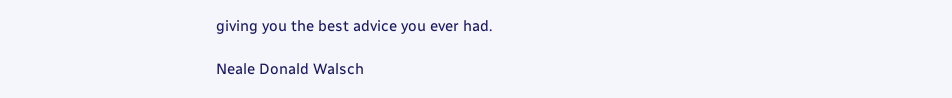giving you the best advice you ever had.

Neale Donald Walsch